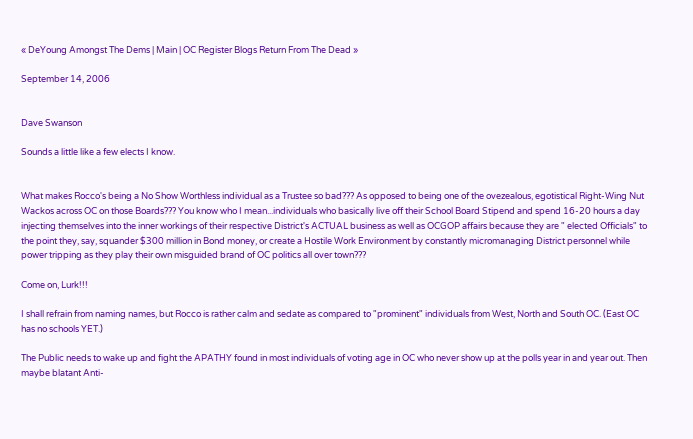« DeYoung Amongst The Dems | Main | OC Register Blogs Return From The Dead »

September 14, 2006


Dave Swanson

Sounds a little like a few elects I know.


What makes Rocco's being a No Show Worthless individual as a Trustee so bad??? As opposed to being one of the ovezealous, egotistical Right-Wing Nut Wackos across OC on those Boards??? You know who I mean...individuals who basically live off their School Board Stipend and spend 16-20 hours a day injecting themselves into the inner workings of their respective District's ACTUAL business as well as OCGOP affairs because they are " elected Officials" to the point they, say, squander $300 million in Bond money, or create a Hostile Work Environment by constantly micromanaging District personnel while power tripping as they play their own misguided brand of OC politics all over town???

Come on, Lurk!!!

I shall refrain from naming names, but Rocco is rather calm and sedate as compared to "prominent" individuals from West, North and South OC. (East OC has no schools YET.)

The Public needs to wake up and fight the APATHY found in most individuals of voting age in OC who never show up at the polls year in and year out. Then maybe blatant Anti-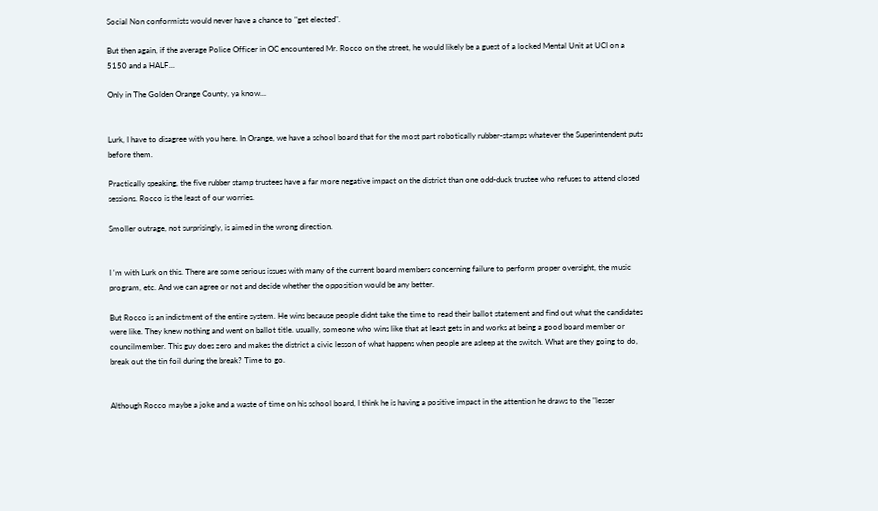Social Non conformists would never have a chance to "get elected".

But then again, if the average Police Officer in OC encountered Mr. Rocco on the street, he would likely be a guest of a locked Mental Unit at UCI on a 5150 and a HALF...

Only in The Golden Orange County, ya know...


Lurk, I have to disagree with you here. In Orange, we have a school board that for the most part robotically rubber-stamps whatever the Superintendent puts before them.

Practically speaking, the five rubber stamp trustees have a far more negative impact on the district than one odd-duck trustee who refuses to attend closed sessions. Rocco is the least of our worries.

Smoller outrage, not surprisingly, is aimed in the wrong direction.


I 'm with Lurk on this. There are some serious issues with many of the current board members concerning failure to perform proper oversight, the music program, etc. And we can agree or not and decide whether the opposition would be any better.

But Rocco is an indictment of the entire system. He wins because people didnt take the time to read their ballot statement and find out what the candidates were like. They knew nothing and went on ballot title. usually, someone who wins like that at least gets in and works at being a good board member or councilmember. This guy does zero and makes the district a civic lesson of what happens when people are asleep at the switch. What are they going to do, break out the tin foil during the break? Time to go.


Although Rocco maybe a joke and a waste of time on his school board, I think he is having a positive impact in the attention he draws to the "lesser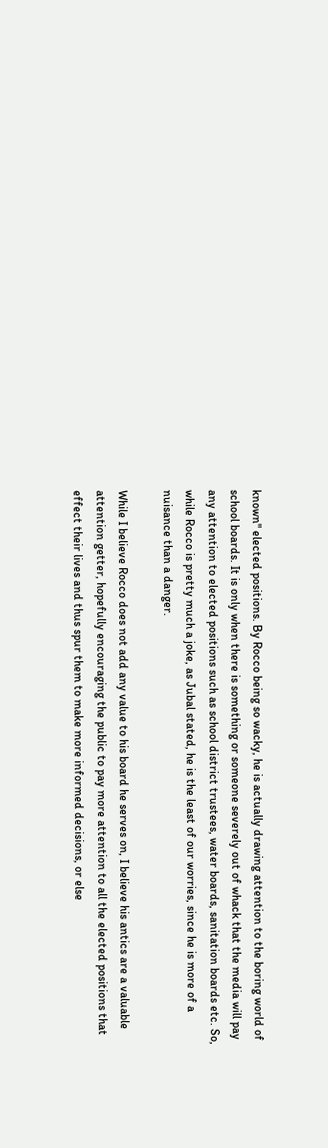known" elected positions. By Rocco being so wacky, he is actually drawing attention to the boring world of school boards. It is only when there is something or someone severely out of whack that the media will pay any attention to elected positions such as school district trustees, water boards, sanitation boards etc. So, while Rocco is pretty much a joke, as Jubal stated, he is the least of our worries, since he is more of a nuisance than a danger.

While I believe Rocco does not add any value to his board he serves on, I believe his antics are a valuable attention getter, hopefully encouraging the public to pay more attention to all the elected positions that effect their lives and thus spur them to make more informed decisions, or else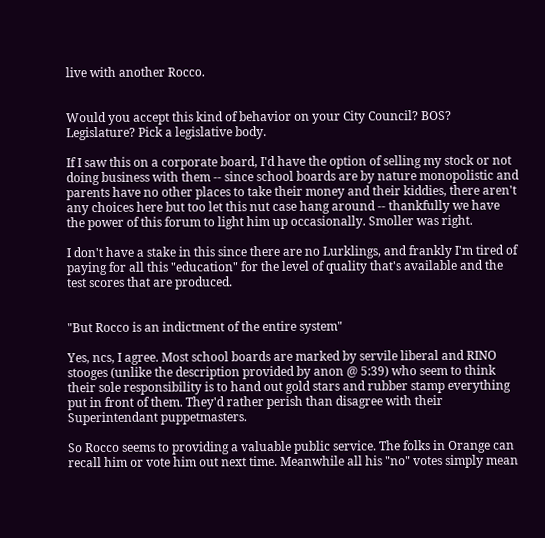live with another Rocco.


Would you accept this kind of behavior on your City Council? BOS? Legislature? Pick a legislative body.

If I saw this on a corporate board, I'd have the option of selling my stock or not doing business with them -- since school boards are by nature monopolistic and parents have no other places to take their money and their kiddies, there aren't any choices here but too let this nut case hang around -- thankfully we have the power of this forum to light him up occasionally. Smoller was right.

I don't have a stake in this since there are no Lurklings, and frankly I'm tired of paying for all this "education" for the level of quality that's available and the test scores that are produced.


"But Rocco is an indictment of the entire system"

Yes, ncs, I agree. Most school boards are marked by servile liberal and RINO stooges (unlike the description provided by anon @ 5:39) who seem to think their sole responsibility is to hand out gold stars and rubber stamp everything put in front of them. They'd rather perish than disagree with their Superintendant puppetmasters.

So Rocco seems to providing a valuable public service. The folks in Orange can recall him or vote him out next time. Meanwhile all his "no" votes simply mean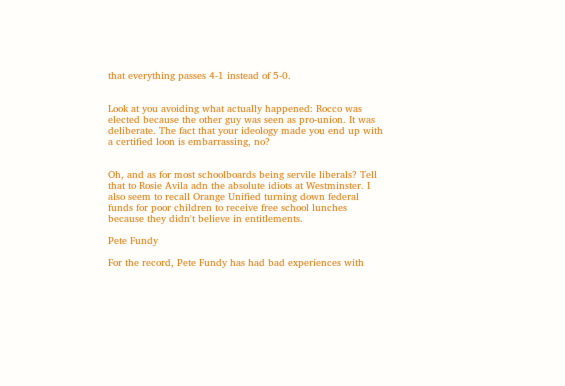that everything passes 4-1 instead of 5-0.


Look at you avoiding what actually happened: Rocco was elected because the other guy was seen as pro-union. It was deliberate. The fact that your ideology made you end up with a certified loon is embarrassing, no?


Oh, and as for most schoolboards being servile liberals? Tell that to Rosie Avila adn the absolute idiots at Westminster. I also seem to recall Orange Unified turning down federal funds for poor children to receive free school lunches because they didn't believe in entitlements.

Pete Fundy

For the record, Pete Fundy has had bad experiences with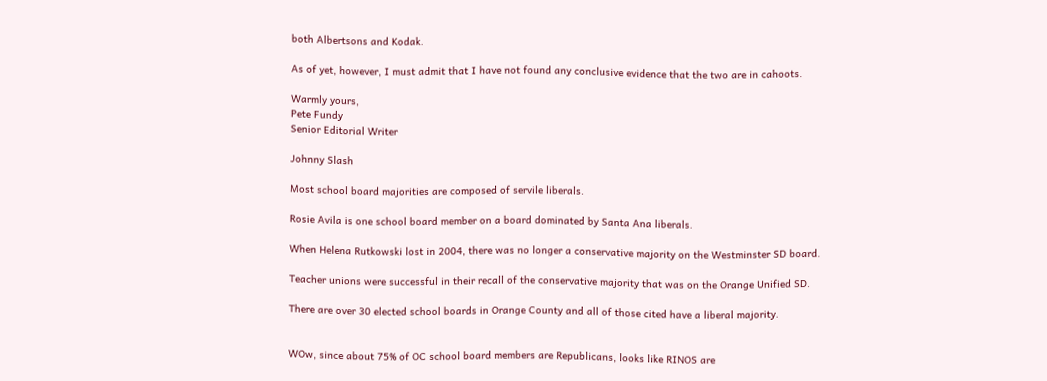both Albertsons and Kodak.

As of yet, however, I must admit that I have not found any conclusive evidence that the two are in cahoots.

Warmly yours,
Pete Fundy
Senior Editorial Writer

Johnny Slash

Most school board majorities are composed of servile liberals.

Rosie Avila is one school board member on a board dominated by Santa Ana liberals.

When Helena Rutkowski lost in 2004, there was no longer a conservative majority on the Westminster SD board.

Teacher unions were successful in their recall of the conservative majority that was on the Orange Unified SD.

There are over 30 elected school boards in Orange County and all of those cited have a liberal majority.


WOw, since about 75% of OC school board members are Republicans, looks like RINOS are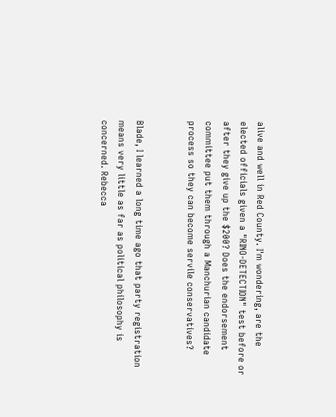alive and well in Red County. I'm wondering, are the elected officials given a "RINO-DETECTION" test before or after they give up the $200? Does the endorsement committee put them through a Manchurian candidate process so they can become servile conservatives?


Blade, I learned a long time ago that party registration means very little as far as political philosophy is concerned. Rebecca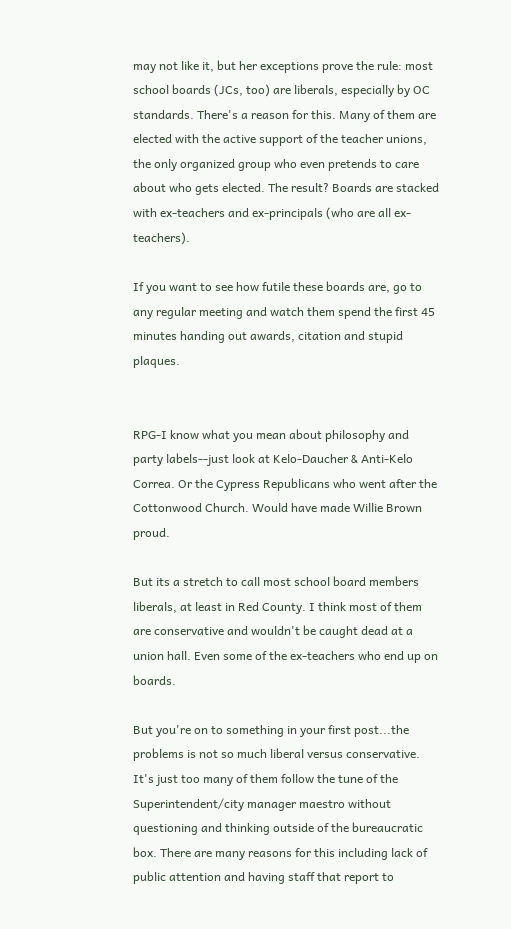may not like it, but her exceptions prove the rule: most school boards (JCs, too) are liberals, especially by OC standards. There's a reason for this. Many of them are elected with the active support of the teacher unions, the only organized group who even pretends to care about who gets elected. The result? Boards are stacked with ex-teachers and ex-principals (who are all ex-teachers).

If you want to see how futile these boards are, go to any regular meeting and watch them spend the first 45 minutes handing out awards, citation and stupid plaques.


RPG-I know what you mean about philosophy and party labels--just look at Kelo-Daucher & Anti-Kelo Correa. Or the Cypress Republicans who went after the Cottonwood Church. Would have made Willie Brown proud.

But its a stretch to call most school board members liberals, at least in Red County. I think most of them are conservative and wouldn't be caught dead at a union hall. Even some of the ex-teachers who end up on boards.

But you're on to something in your first post...the problems is not so much liberal versus conservative. It's just too many of them follow the tune of the Superintendent/city manager maestro without questioning and thinking outside of the bureaucratic box. There are many reasons for this including lack of public attention and having staff that report to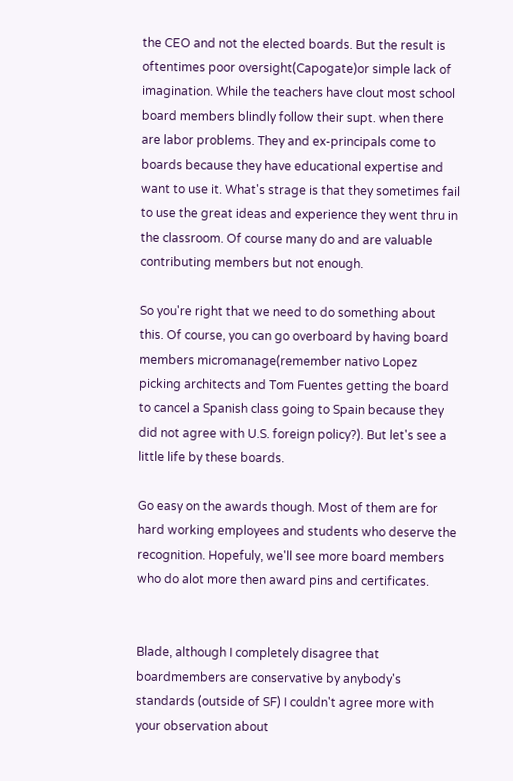the CEO and not the elected boards. But the result is oftentimes poor oversight(Capogate)or simple lack of imagination. While the teachers have clout most school board members blindly follow their supt. when there are labor problems. They and ex-principals come to boards because they have educational expertise and want to use it. What's strage is that they sometimes fail to use the great ideas and experience they went thru in the classroom. Of course many do and are valuable contributing members but not enough.

So you're right that we need to do something about this. Of course, you can go overboard by having board members micromanage(remember nativo Lopez picking architects and Tom Fuentes getting the board to cancel a Spanish class going to Spain because they did not agree with U.S. foreign policy?). But let's see a little life by these boards.

Go easy on the awards though. Most of them are for hard working employees and students who deserve the recognition. Hopefuly, we'll see more board members who do alot more then award pins and certificates.


Blade, although I completely disagree that boardmembers are conservative by anybody's standards (outside of SF) I couldn't agree more with your observation about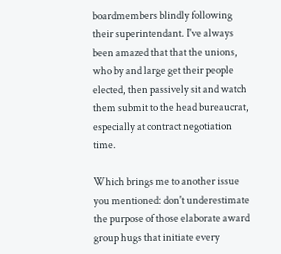boardmembers blindly following their superintendant. I've always been amazed that that the unions, who by and large get their people elected, then passively sit and watch them submit to the head bureaucrat, especially at contract negotiation time.

Which brings me to another issue you mentioned: don't underestimate the purpose of those elaborate award group hugs that initiate every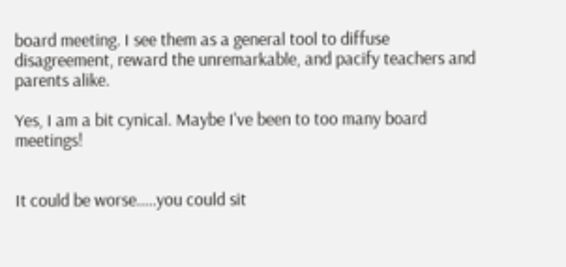board meeting. I see them as a general tool to diffuse disagreement, reward the unremarkable, and pacify teachers and parents alike.

Yes, I am a bit cynical. Maybe I've been to too many board meetings!


It could be worse.....you could sit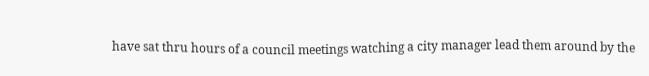have sat thru hours of a council meetings watching a city manager lead them around by the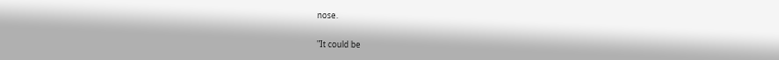nose.


"It could be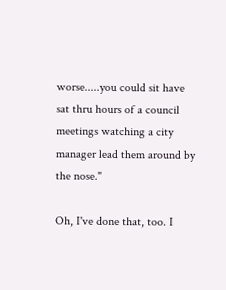worse.....you could sit have sat thru hours of a council meetings watching a city manager lead them around by the nose."

Oh, I've done that, too. I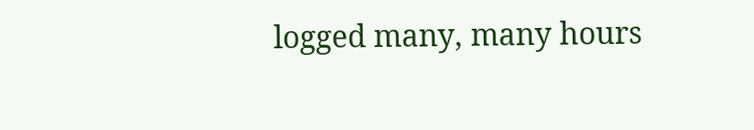logged many, many hours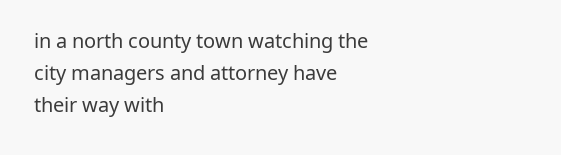in a north county town watching the city managers and attorney have their way with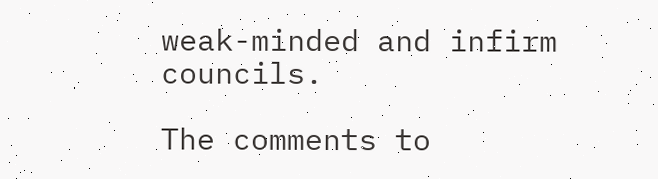weak-minded and infirm councils.

The comments to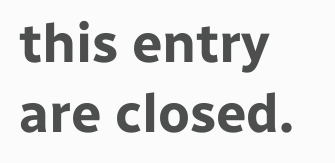this entry are closed.